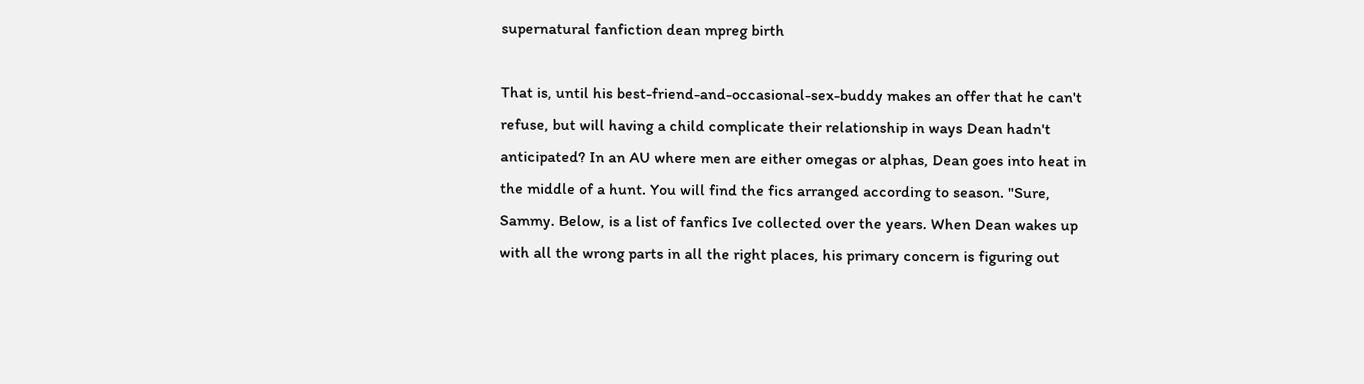supernatural fanfiction dean mpreg birth

That is, until his best-friend-and-occasional-sex-buddy makes an offer that he can't refuse, but will having a child complicate their relationship in ways Dean hadn't anticipated? In an AU where men are either omegas or alphas, Dean goes into heat in the middle of a hunt. You will find the fics arranged according to season. "Sure, Sammy. Below, is a list of fanfics Ive collected over the years. When Dean wakes up with all the wrong parts in all the right places, his primary concern is figuring out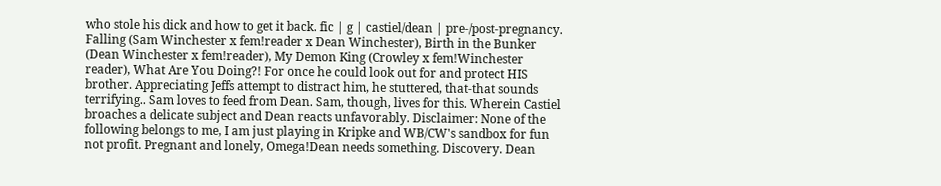who stole his dick and how to get it back. fic | g | castiel/dean | pre-/post-pregnancy. Falling (Sam Winchester x fem!reader x Dean Winchester), Birth in the Bunker (Dean Winchester x fem!reader), My Demon King (Crowley x fem!Winchester reader), What Are You Doing?! For once he could look out for and protect HIS brother. Appreciating Jeffs attempt to distract him, he stuttered, that-that sounds terrifying.. Sam loves to feed from Dean. Sam, though, lives for this. Wherein Castiel broaches a delicate subject and Dean reacts unfavorably. Disclaimer: None of the following belongs to me, I am just playing in Kripke and WB/CW's sandbox for fun not profit. Pregnant and lonely, Omega!Dean needs something. Discovery. Dean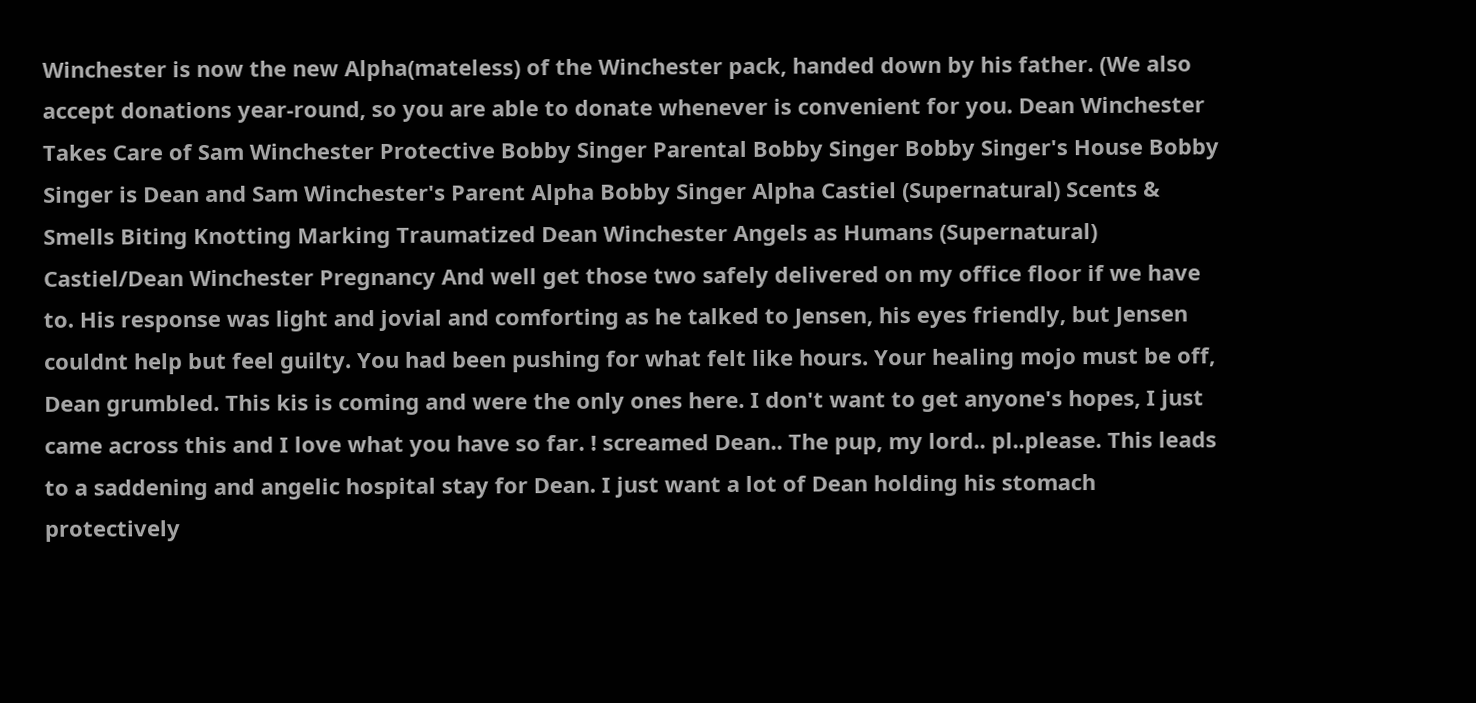Winchester is now the new Alpha(mateless) of the Winchester pack, handed down by his father. (We also accept donations year-round, so you are able to donate whenever is convenient for you. Dean Winchester Takes Care of Sam Winchester Protective Bobby Singer Parental Bobby Singer Bobby Singer's House Bobby Singer is Dean and Sam Winchester's Parent Alpha Bobby Singer Alpha Castiel (Supernatural) Scents & Smells Biting Knotting Marking Traumatized Dean Winchester Angels as Humans (Supernatural) Castiel/Dean Winchester Pregnancy And well get those two safely delivered on my office floor if we have to. His response was light and jovial and comforting as he talked to Jensen, his eyes friendly, but Jensen couldnt help but feel guilty. You had been pushing for what felt like hours. Your healing mojo must be off, Dean grumbled. This kis is coming and were the only ones here. I don't want to get anyone's hopes, I just came across this and I love what you have so far. ! screamed Dean.. The pup, my lord.. pl..please. This leads to a saddening and angelic hospital stay for Dean. I just want a lot of Dean holding his stomach protectively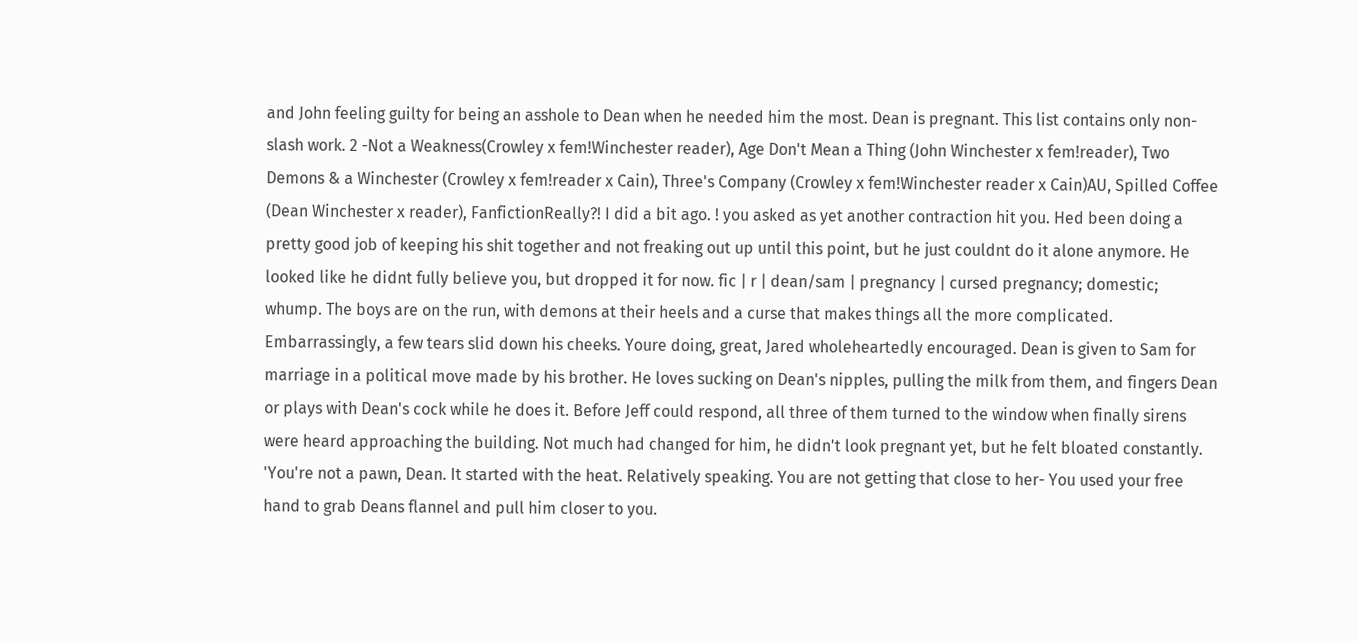and John feeling guilty for being an asshole to Dean when he needed him the most. Dean is pregnant. This list contains only non-slash work. 2 -Not a Weakness(Crowley x fem!Winchester reader), Age Don't Mean a Thing (John Winchester x fem!reader), Two Demons & a Winchester (Crowley x fem!reader x Cain), Three's Company (Crowley x fem!Winchester reader x Cain)AU, Spilled Coffee (Dean Winchester x reader), FanfictionReally?! I did a bit ago. ! you asked as yet another contraction hit you. Hed been doing a pretty good job of keeping his shit together and not freaking out up until this point, but he just couldnt do it alone anymore. He looked like he didnt fully believe you, but dropped it for now. fic | r | dean/sam | pregnancy | cursed pregnancy; domestic; whump. The boys are on the run, with demons at their heels and a curse that makes things all the more complicated. Embarrassingly, a few tears slid down his cheeks. Youre doing, great, Jared wholeheartedly encouraged. Dean is given to Sam for marriage in a political move made by his brother. He loves sucking on Dean's nipples, pulling the milk from them, and fingers Dean or plays with Dean's cock while he does it. Before Jeff could respond, all three of them turned to the window when finally sirens were heard approaching the building. Not much had changed for him, he didn't look pregnant yet, but he felt bloated constantly. 'You're not a pawn, Dean. It started with the heat. Relatively speaking. You are not getting that close to her- You used your free hand to grab Deans flannel and pull him closer to you.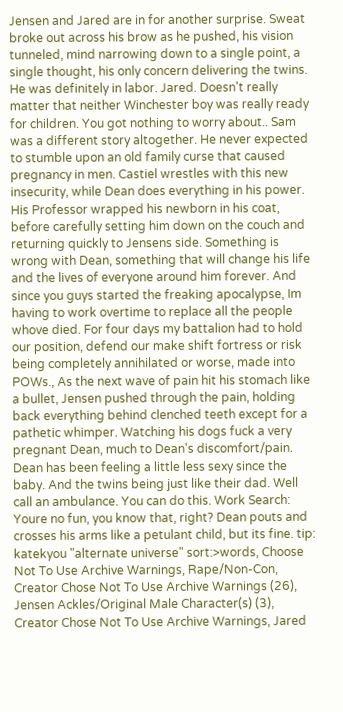Jensen and Jared are in for another surprise. Sweat broke out across his brow as he pushed, his vision tunneled, mind narrowing down to a single point, a single thought, his only concern delivering the twins. He was definitely in labor. Jared. Doesn't really matter that neither Winchester boy was really ready for children. You got nothing to worry about.. Sam was a different story altogether. He never expected to stumble upon an old family curse that caused pregnancy in men. Castiel wrestles with this new insecurity, while Dean does everything in his power. His Professor wrapped his newborn in his coat, before carefully setting him down on the couch and returning quickly to Jensens side. Something is wrong with Dean, something that will change his life and the lives of everyone around him forever. And since you guys started the freaking apocalypse, Im having to work overtime to replace all the people whove died. For four days my battalion had to hold our position, defend our make shift fortress or risk being completely annihilated or worse, made into POWs., As the next wave of pain hit his stomach like a bullet, Jensen pushed through the pain, holding back everything behind clenched teeth except for a pathetic whimper. Watching his dogs fuck a very pregnant Dean, much to Dean's discomfort/pain. Dean has been feeling a little less sexy since the baby. And the twins being just like their dad. Well call an ambulance. You can do this. Work Search: Youre no fun, you know that, right? Dean pouts and crosses his arms like a petulant child, but its fine. tip: katekyou "alternate universe" sort:>words, Choose Not To Use Archive Warnings, Rape/Non-Con, Creator Chose Not To Use Archive Warnings (26), Jensen Ackles/Original Male Character(s) (3), Creator Chose Not To Use Archive Warnings, Jared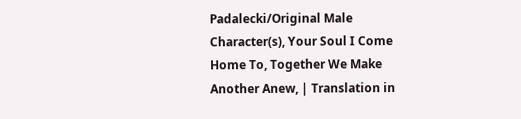Padalecki/Original Male Character(s), Your Soul I Come Home To, Together We Make Another Anew, | Translation in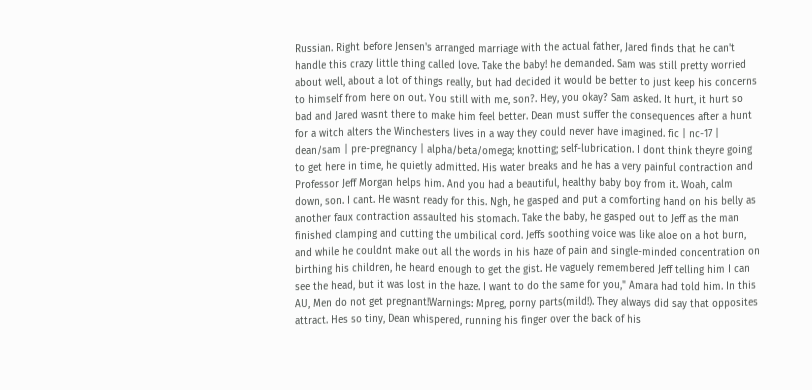Russian. Right before Jensen's arranged marriage with the actual father, Jared finds that he can't handle this crazy little thing called love. Take the baby! he demanded. Sam was still pretty worried about well, about a lot of things really, but had decided it would be better to just keep his concerns to himself from here on out. You still with me, son?. Hey, you okay? Sam asked. It hurt, it hurt so bad and Jared wasnt there to make him feel better. Dean must suffer the consequences after a hunt for a witch alters the Winchesters lives in a way they could never have imagined. fic | nc-17 | dean/sam | pre-pregnancy | alpha/beta/omega; knotting; self-lubrication. I dont think theyre going to get here in time, he quietly admitted. His water breaks and he has a very painful contraction and Professor Jeff Morgan helps him. And you had a beautiful, healthy baby boy from it. Woah, calm down, son. I cant. He wasnt ready for this. Ngh, he gasped and put a comforting hand on his belly as another faux contraction assaulted his stomach. Take the baby, he gasped out to Jeff as the man finished clamping and cutting the umbilical cord. Jeffs soothing voice was like aloe on a hot burn, and while he couldnt make out all the words in his haze of pain and single-minded concentration on birthing his children, he heard enough to get the gist. He vaguely remembered Jeff telling him I can see the head, but it was lost in the haze. I want to do the same for you," Amara had told him. In this AU, Men do not get pregnant!Warnings: Mpreg, porny parts(mild!). They always did say that opposites attract. Hes so tiny, Dean whispered, running his finger over the back of his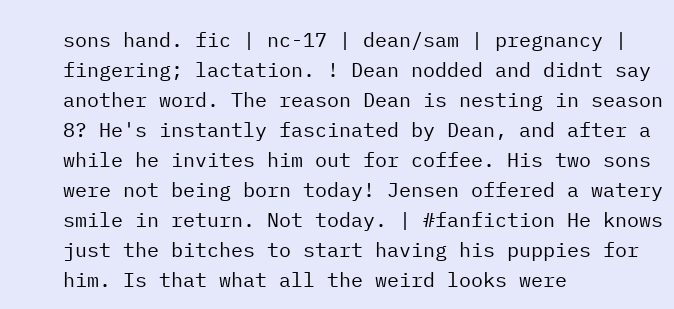sons hand. fic | nc-17 | dean/sam | pregnancy | fingering; lactation. ! Dean nodded and didnt say another word. The reason Dean is nesting in season 8? He's instantly fascinated by Dean, and after a while he invites him out for coffee. His two sons were not being born today! Jensen offered a watery smile in return. Not today. | #fanfiction He knows just the bitches to start having his puppies for him. Is that what all the weird looks were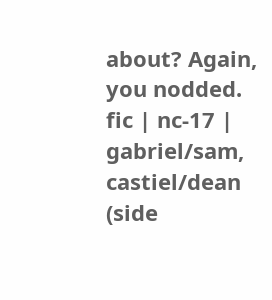about? Again, you nodded. fic | nc-17 | gabriel/sam, castiel/dean (side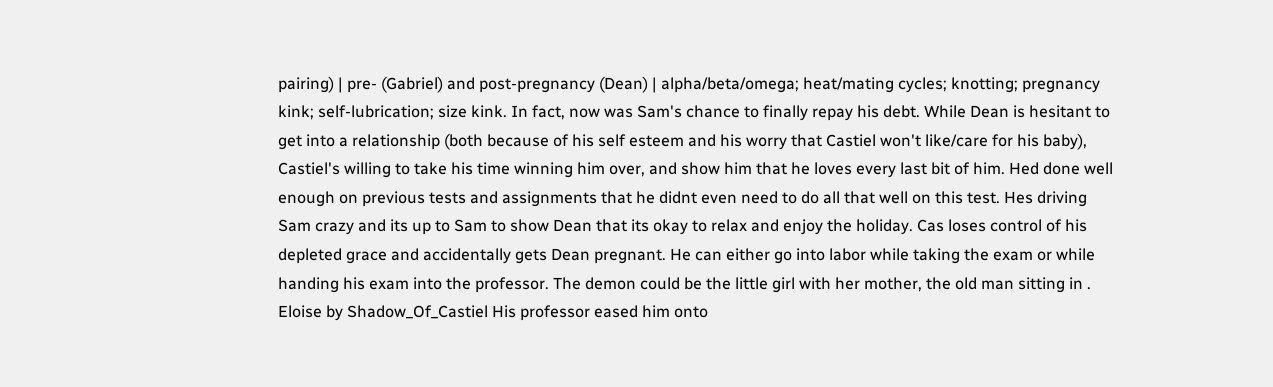pairing) | pre- (Gabriel) and post-pregnancy (Dean) | alpha/beta/omega; heat/mating cycles; knotting; pregnancy kink; self-lubrication; size kink. In fact, now was Sam's chance to finally repay his debt. While Dean is hesitant to get into a relationship (both because of his self esteem and his worry that Castiel won't like/care for his baby), Castiel's willing to take his time winning him over, and show him that he loves every last bit of him. Hed done well enough on previous tests and assignments that he didnt even need to do all that well on this test. Hes driving Sam crazy and its up to Sam to show Dean that its okay to relax and enjoy the holiday. Cas loses control of his depleted grace and accidentally gets Dean pregnant. He can either go into labor while taking the exam or while handing his exam into the professor. The demon could be the little girl with her mother, the old man sitting in . Eloise by Shadow_Of_Castiel His professor eased him onto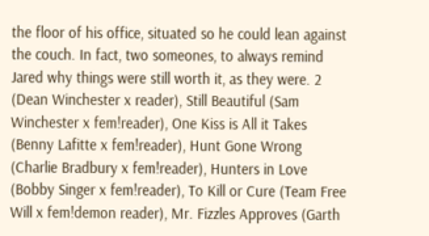the floor of his office, situated so he could lean against the couch. In fact, two someones, to always remind Jared why things were still worth it, as they were. 2 (Dean Winchester x reader), Still Beautiful (Sam Winchester x fem!reader), One Kiss is All it Takes (Benny Lafitte x fem!reader), Hunt Gone Wrong (Charlie Bradbury x fem!reader), Hunters in Love (Bobby Singer x fem!reader), To Kill or Cure (Team Free Will x fem!demon reader), Mr. Fizzles Approves (Garth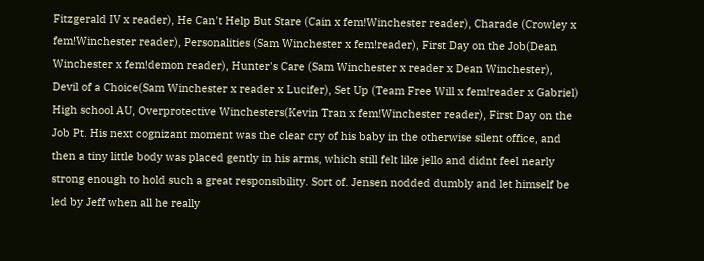Fitzgerald IV x reader), He Can't Help But Stare (Cain x fem!Winchester reader), Charade (Crowley x fem!Winchester reader), Personalities (Sam Winchester x fem!reader), First Day on the Job(Dean Winchester x fem!demon reader), Hunter's Care (Sam Winchester x reader x Dean Winchester), Devil of a Choice(Sam Winchester x reader x Lucifer), Set Up (Team Free Will x fem!reader x Gabriel) High school AU, Overprotective Winchesters(Kevin Tran x fem!Winchester reader), First Day on the Job Pt. His next cognizant moment was the clear cry of his baby in the otherwise silent office, and then a tiny little body was placed gently in his arms, which still felt like jello and didnt feel nearly strong enough to hold such a great responsibility. Sort of. Jensen nodded dumbly and let himself be led by Jeff when all he really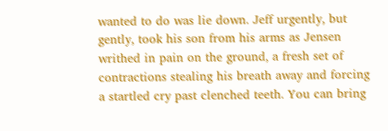wanted to do was lie down. Jeff urgently, but gently, took his son from his arms as Jensen writhed in pain on the ground, a fresh set of contractions stealing his breath away and forcing a startled cry past clenched teeth. You can bring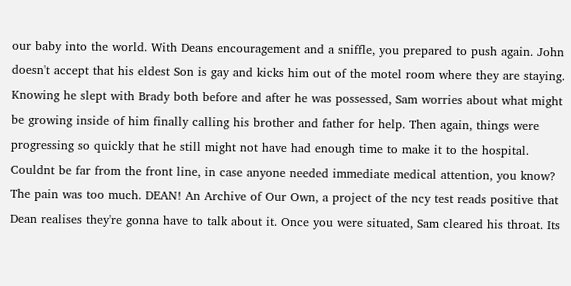our baby into the world. With Deans encouragement and a sniffle, you prepared to push again. John doesn't accept that his eldest Son is gay and kicks him out of the motel room where they are staying. Knowing he slept with Brady both before and after he was possessed, Sam worries about what might be growing inside of him finally calling his brother and father for help. Then again, things were progressing so quickly that he still might not have had enough time to make it to the hospital. Couldnt be far from the front line, in case anyone needed immediate medical attention, you know? The pain was too much. DEAN! An Archive of Our Own, a project of the ncy test reads positive that Dean realises they're gonna have to talk about it. Once you were situated, Sam cleared his throat. Its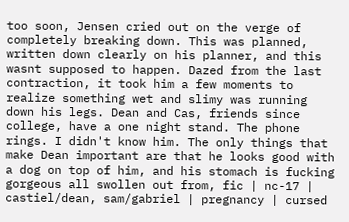too soon, Jensen cried out on the verge of completely breaking down. This was planned, written down clearly on his planner, and this wasnt supposed to happen. Dazed from the last contraction, it took him a few moments to realize something wet and slimy was running down his legs. Dean and Cas, friends since college, have a one night stand. The phone rings. I didn't know him. The only things that make Dean important are that he looks good with a dog on top of him, and his stomach is fucking gorgeous all swollen out from, fic | nc-17 | castiel/dean, sam/gabriel | pregnancy | cursed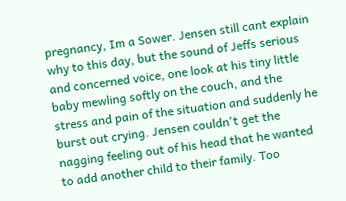pregnancy, Im a Sower. Jensen still cant explain why to this day, but the sound of Jeffs serious and concerned voice, one look at his tiny little baby mewling softly on the couch, and the stress and pain of the situation and suddenly he burst out crying. Jensen couldn't get the nagging feeling out of his head that he wanted to add another child to their family. Too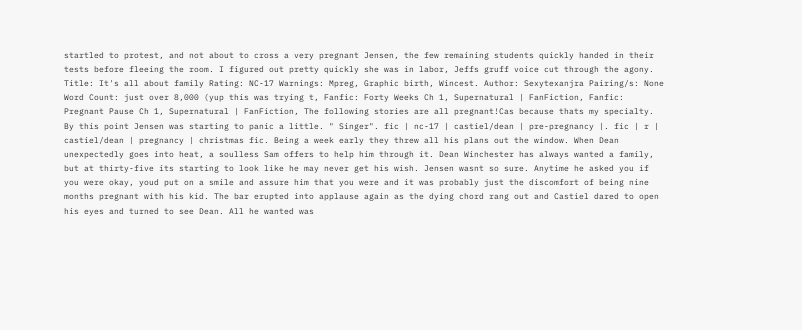startled to protest, and not about to cross a very pregnant Jensen, the few remaining students quickly handed in their tests before fleeing the room. I figured out pretty quickly she was in labor, Jeffs gruff voice cut through the agony. Title: It's all about family Rating: NC-17 Warnings: Mpreg, Graphic birth, Wincest. Author: Sexytexanjra Pairing/s: None Word Count: just over 8,000 (yup this was trying t, Fanfic: Forty Weeks Ch 1, Supernatural | FanFiction, Fanfic: Pregnant Pause Ch 1, Supernatural | FanFiction, The following stories are all pregnant!Cas because thats my specialty. By this point Jensen was starting to panic a little. " Singer". fic | nc-17 | castiel/dean | pre-pregnancy |. fic | r | castiel/dean | pregnancy | christmas fic. Being a week early they threw all his plans out the window. When Dean unexpectedly goes into heat, a soulless Sam offers to help him through it. Dean Winchester has always wanted a family, but at thirty-five its starting to look like he may never get his wish. Jensen wasnt so sure. Anytime he asked you if you were okay, youd put on a smile and assure him that you were and it was probably just the discomfort of being nine months pregnant with his kid. The bar erupted into applause again as the dying chord rang out and Castiel dared to open his eyes and turned to see Dean. All he wanted was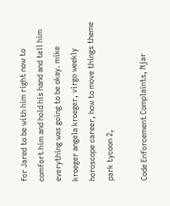for Jared to be with him right now to comfort him and hold his hand and tell him everything was going to be okay. mike kroeger angela kroeger, virgo weekly horoscope career, how to move things theme park tycoon 2,

Code Enforcement Complaints, Njar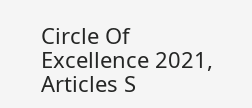Circle Of Excellence 2021, Articles S